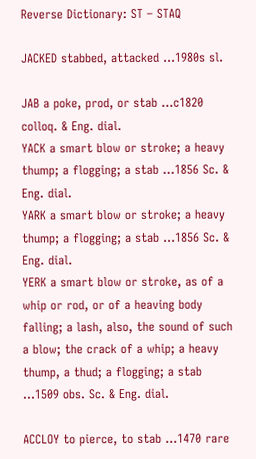Reverse Dictionary: ST – STAQ

JACKED stabbed, attacked …1980s sl.

JAB a poke, prod, or stab …c1820 colloq. & Eng. dial.
YACK a smart blow or stroke; a heavy thump; a flogging; a stab …1856 Sc. & Eng. dial.
YARK a smart blow or stroke; a heavy thump; a flogging; a stab …1856 Sc. & Eng. dial.
YERK a smart blow or stroke, as of a whip or rod, or of a heaving body falling; a lash, also, the sound of such a blow; the crack of a whip; a heavy thump, a thud; a flogging; a stab …1509 obs. Sc. & Eng. dial.

ACCLOY to pierce, to stab …1470 rare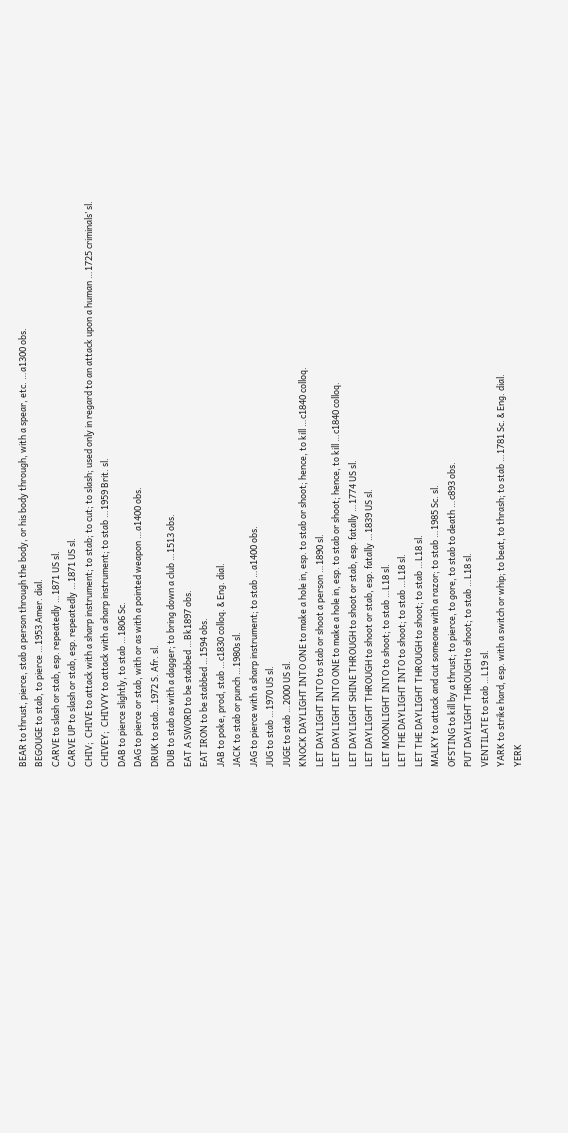BEAR to thrust, pierce, stab a person through the body, or his body through, with a spear, etc. …a1300 obs.
BEGOUGE to stab, to pierce …1953 Amer. dial.
CARVE to slash or stab, esp. repeatedly …1871 US sl.
CARVE UP to slash or stab, esp. repeatedly …1871 US sl.
CHIV;  CHIVE to attack with a sharp instrument; to stab; to cut; to slash; used only in regard to an attack upon a human …1725 criminals’ sl.
CHIVEY;  CHIVVY to attack with a sharp instrument; to stab …1959 Brit. sl.
DAB to pierce slightly, to stab …1806 Sc.
DAG to pierce or stab, with or as with a pointed weapon …a1400 obs.
DRUK to stab…1972 S. Afr. sl.
DUB to stab as with a dagger; to bring down a club …1513 obs.
EAT A SWORD to be stabbed …Bk1897 obs.
EAT IRON to be stabbed …1594 obs.
JAB to poke, prod, stab …c1830 colloq. & Eng. dial.
JACK to stab or punch …1980s sl.
JAG to pierce with a sharp instrument; to stab …a1400 obs.
JUG to stab …1970 US sl.
JUGE to stab …2000 US sl.
KNOCK DAYLIGHT INTO ONE to make a hole in, esp. to stab or shoot; hence, to kill …c1840 colloq.
LET DAYLIGHT INTO to stab or shoot a person …1890 sl.
LET DAYLIGHT INTO ONE to make a hole in, esp. to stab or shoot; hence, to kill …c1840 colloq.
LET DAYLIGHT SHINE THROUGH to shoot or stab, esp. fatally …1774 US sl.
LET DAYLIGHT THROUGH to shoot or stab, esp. fatally …1839 US sl.
LET MOONLIGHT INTO to shoot; to stab …L18 sl.
LET THE DAYLIGHT INTO to shoot; to stab …L18 sl.
LET THE DAYLIGHT THROUGH to shoot; to stab …L18 sl.
MALKY to attack and cut someone with a razor; to stab …1985 Sc. sl.
OFSTING to kill by a thrust; to pierce, to gore, to stab to death …c893 obs.
PUT DAYLIGHT THROUGH to shoot; to stab …L18 sl.
VENTILATE to stab …L19 sl.
YARK to strike hard, esp. with a switch or whip; to beat, to thrash; to stab …1781 Sc. & Eng. dial.
YERK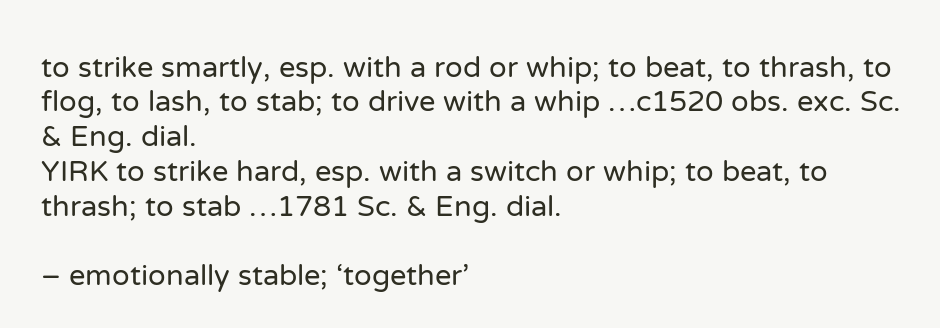to strike smartly, esp. with a rod or whip; to beat, to thrash, to flog, to lash, to stab; to drive with a whip …c1520 obs. exc. Sc. & Eng. dial.
YIRK to strike hard, esp. with a switch or whip; to beat, to thrash; to stab …1781 Sc. & Eng. dial.

– emotionally stable; ‘together’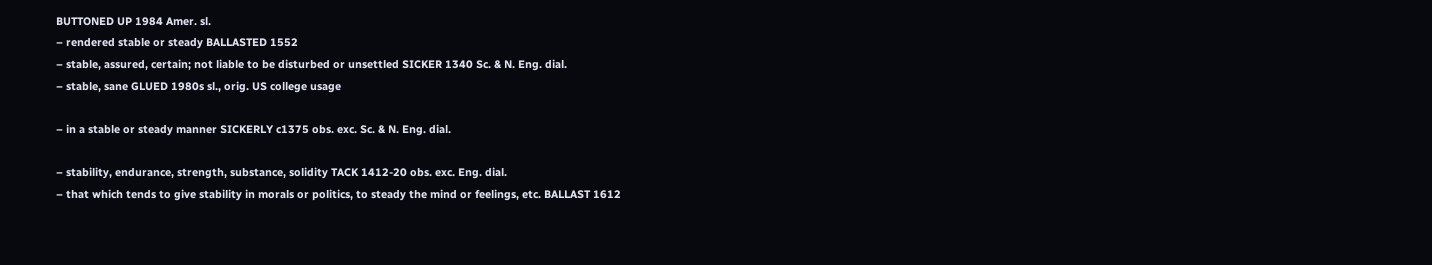BUTTONED UP 1984 Amer. sl.
– rendered stable or steady BALLASTED 1552
– stable, assured, certain; not liable to be disturbed or unsettled SICKER 1340 Sc. & N. Eng. dial.
– stable, sane GLUED 1980s sl., orig. US college usage

– in a stable or steady manner SICKERLY c1375 obs. exc. Sc. & N. Eng. dial.

– stability, endurance, strength, substance, solidity TACK 1412-20 obs. exc. Eng. dial.
– that which tends to give stability in morals or politics, to steady the mind or feelings, etc. BALLAST 1612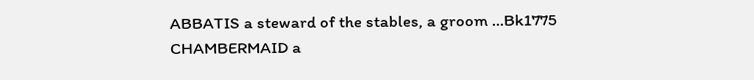ABBATIS a steward of the stables, a groom …Bk1775
CHAMBERMAID a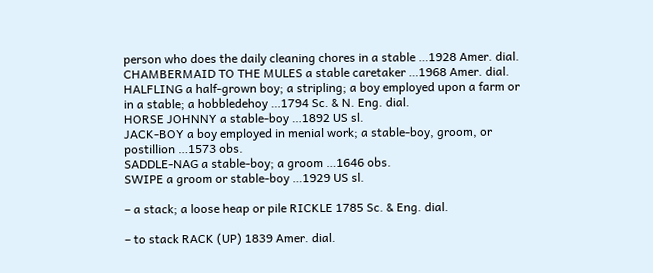person who does the daily cleaning chores in a stable …1928 Amer. dial.
CHAMBERMAID TO THE MULES a stable caretaker …1968 Amer. dial.
HALFLING a half-grown boy; a stripling; a boy employed upon a farm or in a stable; a hobbledehoy …1794 Sc. & N. Eng. dial.
HORSE JOHNNY a stable-boy …1892 US sl.
JACK-BOY a boy employed in menial work; a stable-boy, groom, or postillion …1573 obs.
SADDLE-NAG a stable-boy; a groom …1646 obs.
SWIPE a groom or stable-boy …1929 US sl.

– a stack; a loose heap or pile RICKLE 1785 Sc. & Eng. dial.

– to stack RACK (UP) 1839 Amer. dial.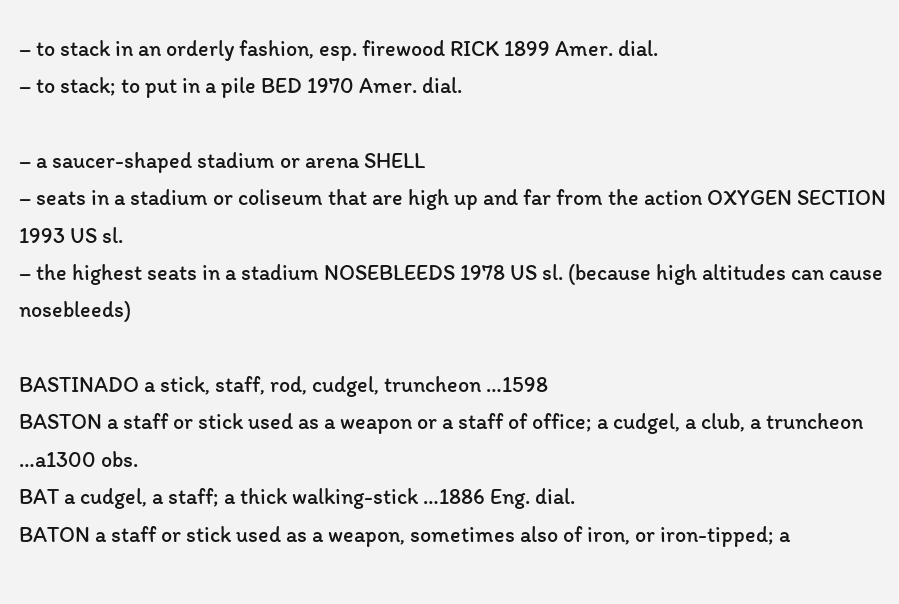– to stack in an orderly fashion, esp. firewood RICK 1899 Amer. dial.
– to stack; to put in a pile BED 1970 Amer. dial.

– a saucer-shaped stadium or arena SHELL
– seats in a stadium or coliseum that are high up and far from the action OXYGEN SECTION 1993 US sl.
– the highest seats in a stadium NOSEBLEEDS 1978 US sl. (because high altitudes can cause nosebleeds)

BASTINADO a stick, staff, rod, cudgel, truncheon …1598
BASTON a staff or stick used as a weapon or a staff of office; a cudgel, a club, a truncheon …a1300 obs.
BAT a cudgel, a staff; a thick walking-stick …1886 Eng. dial.
BATON a staff or stick used as a weapon, sometimes also of iron, or iron-tipped; a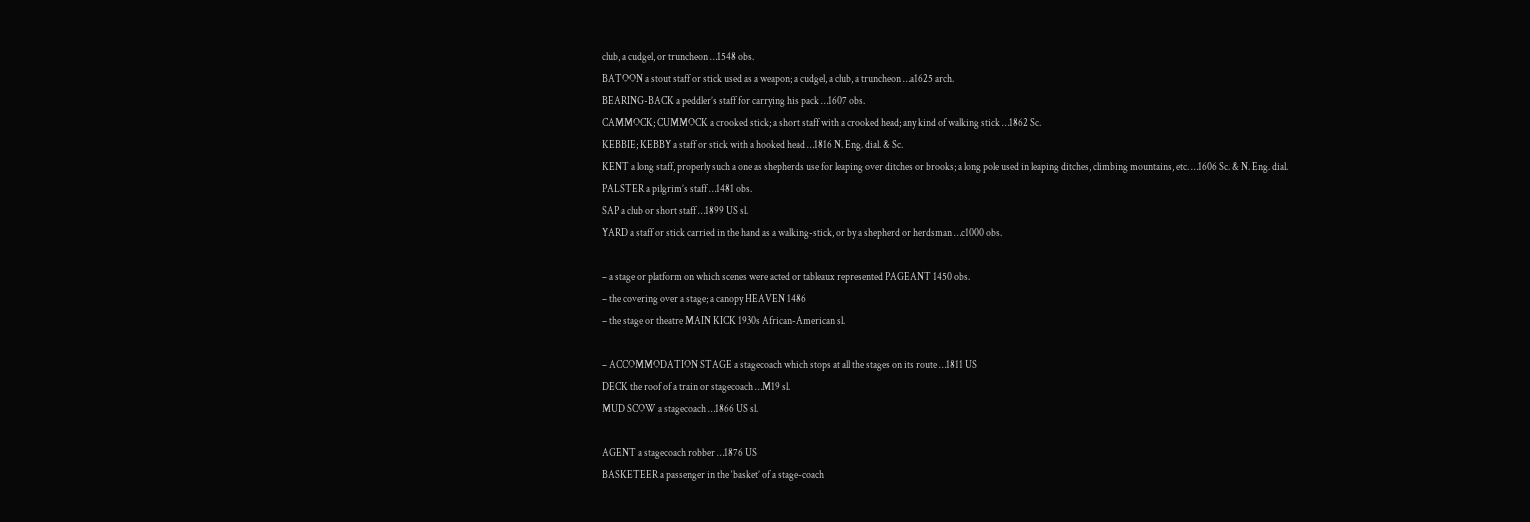club, a cudgel, or truncheon …1548 obs.
BATOON a stout staff or stick used as a weapon; a cudgel, a club, a truncheon …a1625 arch.
BEARING-BACK a peddler’s staff for carrying his pack …1607 obs.
CAMMOCK; CUMMOCK a crooked stick; a short staff with a crooked head; any kind of walking stick …1862 Sc.
KEBBIE; KEBBY a staff or stick with a hooked head …1816 N. Eng. dial. & Sc.
KENT a long staff, properly such a one as shepherds use for leaping over ditches or brooks; a long pole used in leaping ditches, climbing mountains, etc. …1606 Sc. & N. Eng. dial.
PALSTER a pilgrim’s staff …1481 obs.
SAP a club or short staff …1899 US sl.
YARD a staff or stick carried in the hand as a walking-stick, or by a shepherd or herdsman …c1000 obs.

– a stage or platform on which scenes were acted or tableaux represented PAGEANT 1450 obs.
– the covering over a stage; a canopy HEAVEN 1486
– the stage or theatre MAIN KICK 1930s African-American sl.

– ACCOMMODATION STAGE a stagecoach which stops at all the stages on its route …1811 US
DECK the roof of a train or stagecoach …M19 sl.
MUD SCOW a stagecoach …1866 US sl.

AGENT a stagecoach robber …1876 US
BASKETEER a passenger in the ‘basket’ of a stage-coach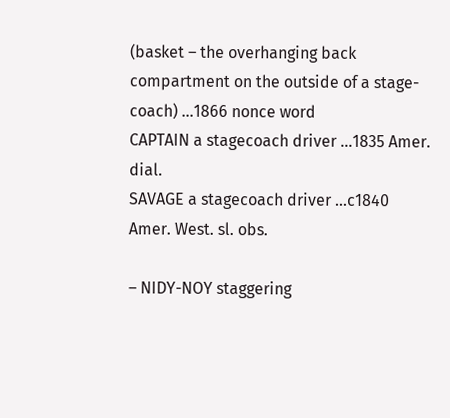(basket – the overhanging back compartment on the outside of a stage-coach) …1866 nonce word
CAPTAIN a stagecoach driver …1835 Amer. dial.
SAVAGE a stagecoach driver …c1840 Amer. West. sl. obs.

– NIDY-NOY staggering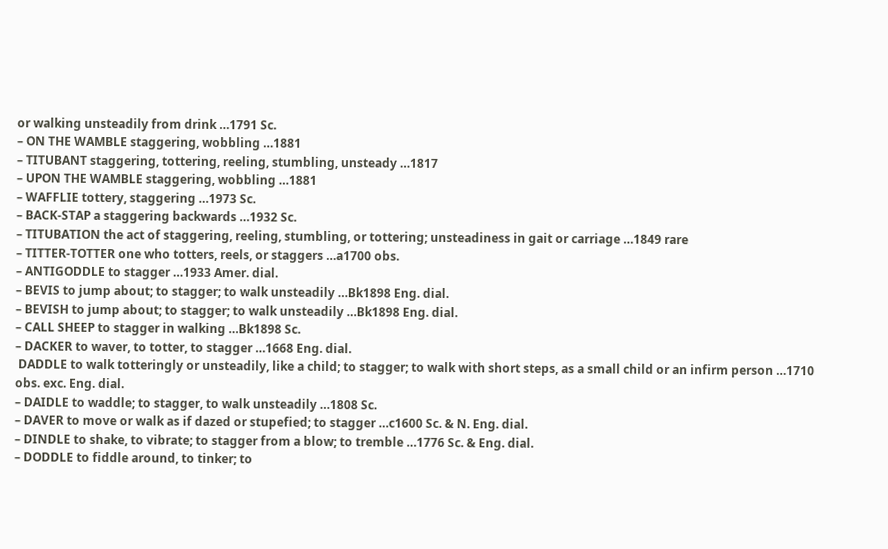or walking unsteadily from drink …1791 Sc.
– ON THE WAMBLE staggering, wobbling …1881
– TITUBANT staggering, tottering, reeling, stumbling, unsteady …1817
– UPON THE WAMBLE staggering, wobbling …1881
– WAFFLIE tottery, staggering …1973 Sc.
– BACK-STAP a staggering backwards …1932 Sc.
– TITUBATION the act of staggering, reeling, stumbling, or tottering; unsteadiness in gait or carriage …1849 rare
– TITTER-TOTTER one who totters, reels, or staggers …a1700 obs.
– ANTIGODDLE to stagger …1933 Amer. dial.
– BEVIS to jump about; to stagger; to walk unsteadily …Bk1898 Eng. dial.
– BEVISH to jump about; to stagger; to walk unsteadily …Bk1898 Eng. dial.
– CALL SHEEP to stagger in walking …Bk1898 Sc.
– DACKER to waver, to totter, to stagger …1668 Eng. dial.
 DADDLE to walk totteringly or unsteadily, like a child; to stagger; to walk with short steps, as a small child or an infirm person …1710 obs. exc. Eng. dial.
– DAIDLE to waddle; to stagger, to walk unsteadily …1808 Sc.
– DAVER to move or walk as if dazed or stupefied; to stagger …c1600 Sc. & N. Eng. dial.
– DINDLE to shake, to vibrate; to stagger from a blow; to tremble …1776 Sc. & Eng. dial.
– DODDLE to fiddle around, to tinker; to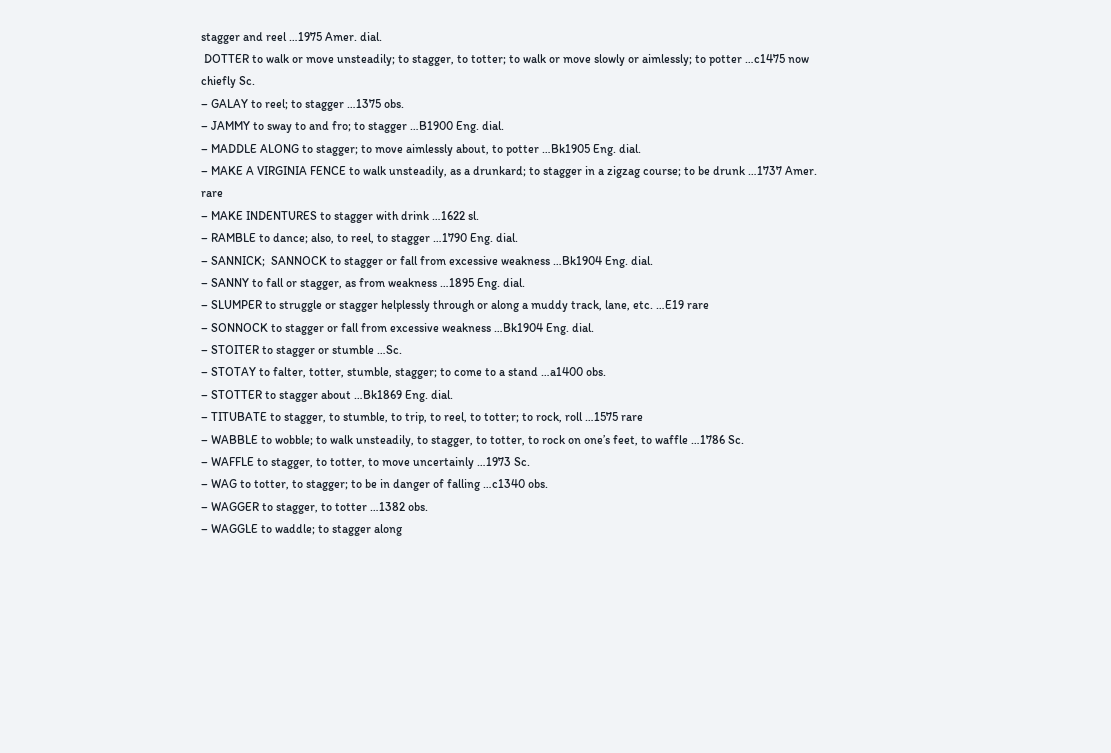stagger and reel …1975 Amer. dial.
 DOTTER to walk or move unsteadily; to stagger, to totter; to walk or move slowly or aimlessly; to potter …c1475 now chiefly Sc.
– GALAY to reel; to stagger …1375 obs.
– JAMMY to sway to and fro; to stagger …B1900 Eng. dial.
– MADDLE ALONG to stagger; to move aimlessly about, to potter …Bk1905 Eng. dial.
– MAKE A VIRGINIA FENCE to walk unsteadily, as a drunkard; to stagger in a zigzag course; to be drunk …1737 Amer. rare
– MAKE INDENTURES to stagger with drink …1622 sl.
– RAMBLE to dance; also, to reel, to stagger …1790 Eng. dial.
– SANNICK;  SANNOCK to stagger or fall from excessive weakness …Bk1904 Eng. dial.
– SANNY to fall or stagger, as from weakness …1895 Eng. dial.
– SLUMPER to struggle or stagger helplessly through or along a muddy track, lane, etc. …E19 rare
– SONNOCK to stagger or fall from excessive weakness …Bk1904 Eng. dial.
– STOITER to stagger or stumble …Sc.
– STOTAY to falter, totter, stumble, stagger; to come to a stand …a1400 obs.
– STOTTER to stagger about …Bk1869 Eng. dial.
– TITUBATE to stagger, to stumble, to trip, to reel, to totter; to rock, roll …1575 rare
– WABBLE to wobble; to walk unsteadily, to stagger, to totter, to rock on one’s feet, to waffle …1786 Sc.
– WAFFLE to stagger, to totter, to move uncertainly …1973 Sc.
– WAG to totter, to stagger; to be in danger of falling …c1340 obs.
– WAGGER to stagger, to totter …1382 obs.
– WAGGLE to waddle; to stagger along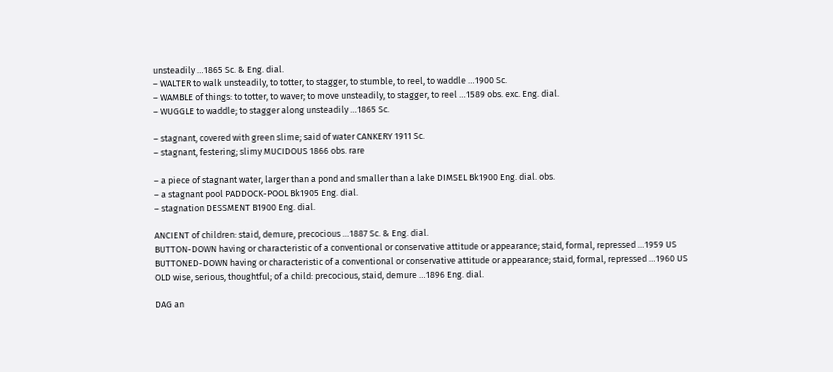unsteadily …1865 Sc. & Eng. dial.
– WALTER to walk unsteadily, to totter, to stagger, to stumble, to reel, to waddle …1900 Sc.
– WAMBLE of things: to totter, to waver; to move unsteadily, to stagger, to reel …1589 obs. exc. Eng. dial.
– WUGGLE to waddle; to stagger along unsteadily …1865 Sc.

– stagnant, covered with green slime; said of water CANKERY 1911 Sc.
– stagnant, festering; slimy MUCIDOUS 1866 obs. rare

– a piece of stagnant water, larger than a pond and smaller than a lake DIMSEL Bk1900 Eng. dial. obs.
– a stagnant pool PADDOCK-POOL Bk1905 Eng. dial.
– stagnation DESSMENT B1900 Eng. dial.

ANCIENT of children: staid, demure, precocious …1887 Sc. & Eng. dial.
BUTTON-DOWN having or characteristic of a conventional or conservative attitude or appearance; staid, formal, repressed …1959 US
BUTTONED-DOWN having or characteristic of a conventional or conservative attitude or appearance; staid, formal, repressed …1960 US
OLD wise, serious, thoughtful; of a child: precocious, staid, demure …1896 Eng. dial.

DAG an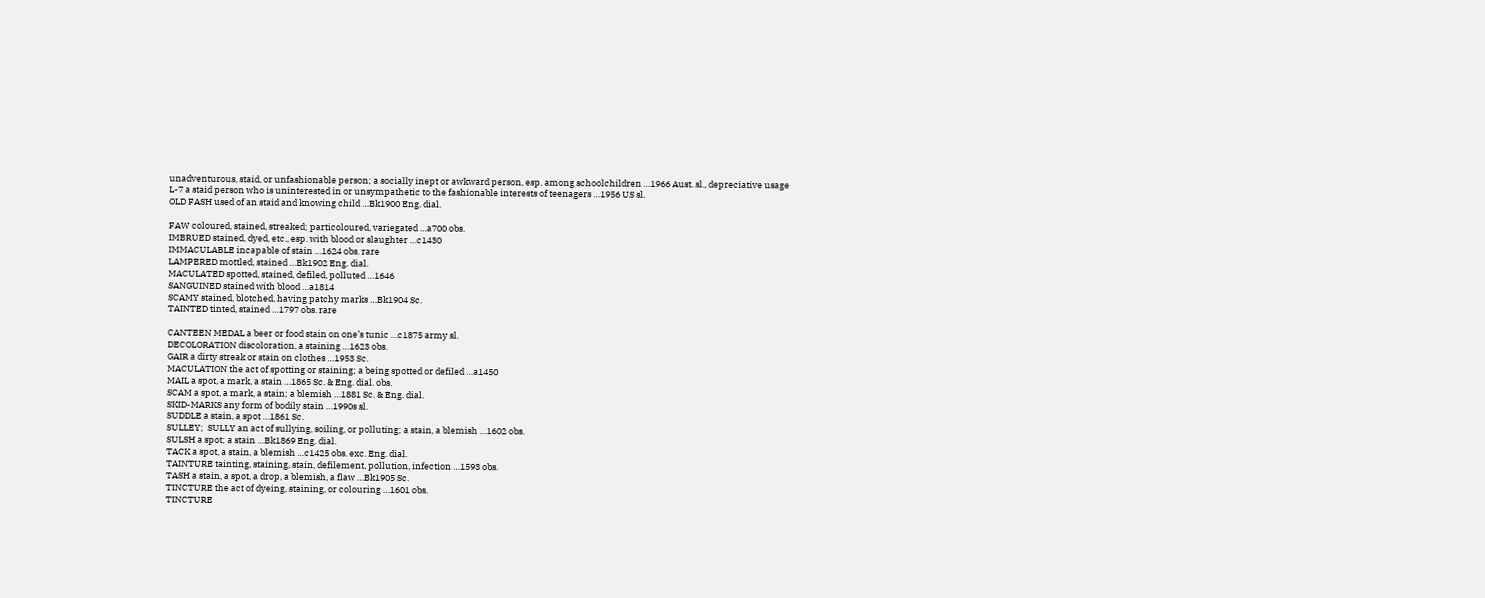unadventurous, staid, or unfashionable person; a socially inept or awkward person, esp. among schoolchildren …1966 Aust. sl., depreciative usage
L-7 a staid person who is uninterested in or unsympathetic to the fashionable interests of teenagers …1956 US sl.
OLD FASH used of an staid and knowing child …Bk1900 Eng. dial.

FAW coloured, stained, streaked; particoloured, variegated …a700 obs.
IMBRUED stained, dyed, etc., esp. with blood or slaughter …c1430
IMMACULABLE incapable of stain …1624 obs. rare
LAMPERED mottled, stained …Bk1902 Eng. dial.
MACULATED spotted, stained, defiled, polluted …1646
SANGUINED stained with blood …a1814
SCAMY stained, blotched, having patchy marks …Bk1904 Sc.
TAINTED tinted, stained …1797 obs. rare

CANTEEN MEDAL a beer or food stain on one’s tunic …c1875 army sl.
DECOLORATION discoloration, a staining …1623 obs.
GAIR a dirty streak or stain on clothes …1953 Sc.
MACULATION the act of spotting or staining; a being spotted or defiled …a1450
MAIL a spot, a mark, a stain …1865 Sc. & Eng. dial. obs.
SCAM a spot, a mark, a stain; a blemish …1881 Sc. & Eng. dial.
SKID-MARKS any form of bodily stain …1990s sl.
SUDDLE a stain, a spot …1861 Sc.
SULLEY;  SULLY an act of sullying, soiling, or polluting; a stain, a blemish …1602 obs.
SULSH a spot; a stain …Bk1869 Eng. dial.
TACK a spot, a stain, a blemish …c1425 obs. exc. Eng. dial.
TAINTURE tainting, staining, stain, defilement, pollution, infection …1593 obs.
TASH a stain, a spot, a drop, a blemish, a flaw …Bk1905 Sc.
TINCTURE the act of dyeing, staining, or colouring …1601 obs.
TINCTURE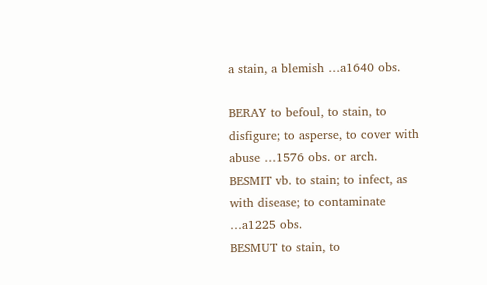a stain, a blemish …a1640 obs.

BERAY to befoul, to stain, to disfigure; to asperse, to cover with abuse …1576 obs. or arch.
BESMIT vb. to stain; to infect, as with disease; to contaminate …a1225 obs.
BESMUT to stain, to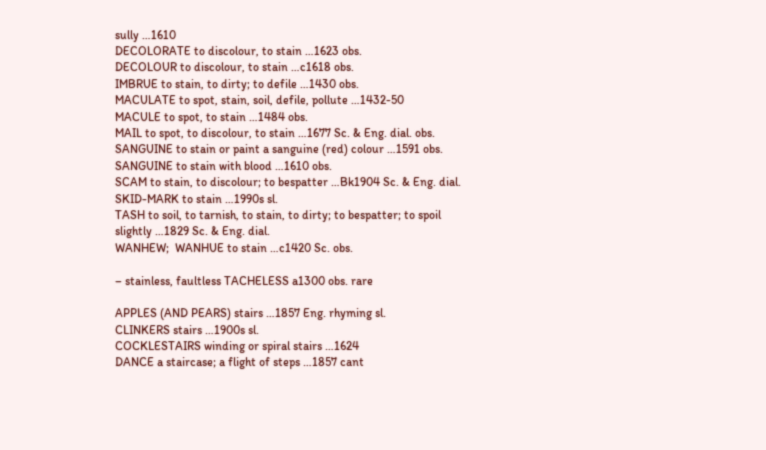sully …1610
DECOLORATE to discolour, to stain …1623 obs.
DECOLOUR to discolour, to stain …c1618 obs.
IMBRUE to stain, to dirty; to defile …1430 obs.
MACULATE to spot, stain, soil, defile, pollute …1432-50
MACULE to spot, to stain …1484 obs.
MAIL to spot, to discolour, to stain …1677 Sc. & Eng. dial. obs.
SANGUINE to stain or paint a sanguine (red) colour …1591 obs.
SANGUINE to stain with blood …1610 obs.
SCAM to stain, to discolour; to bespatter …Bk1904 Sc. & Eng. dial.
SKID-MARK to stain …1990s sl.
TASH to soil, to tarnish, to stain, to dirty; to bespatter; to spoil slightly …1829 Sc. & Eng. dial.
WANHEW;  WANHUE to stain …c1420 Sc. obs.

– stainless, faultless TACHELESS a1300 obs. rare

APPLES (AND PEARS) stairs …1857 Eng. rhyming sl.
CLINKERS stairs …1900s sl.
COCKLESTAIRS winding or spiral stairs …1624
DANCE a staircase; a flight of steps …1857 cant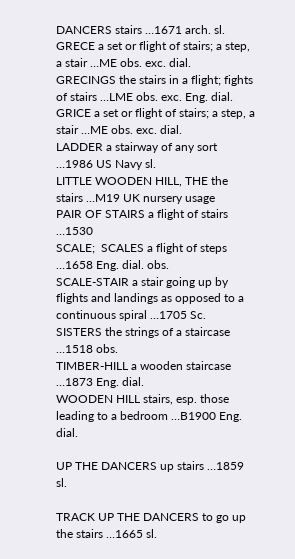DANCERS stairs …1671 arch. sl.
GRECE a set or flight of stairs; a step, a stair …ME obs. exc. dial.
GRECINGS the stairs in a flight; fights of stairs …LME obs. exc. Eng. dial.
GRICE a set or flight of stairs; a step, a stair …ME obs. exc. dial.
LADDER a stairway of any sort …1986 US Navy sl.
LITTLE WOODEN HILL, THE the stairs …M19 UK nursery usage
PAIR OF STAIRS a flight of stairs …1530
SCALE;  SCALES a flight of steps …1658 Eng. dial. obs.
SCALE-STAIR a stair going up by flights and landings as opposed to a continuous spiral …1705 Sc.
SISTERS the strings of a staircase …1518 obs.
TIMBER-HILL a wooden staircase …1873 Eng. dial.
WOODEN HILL stairs, esp. those leading to a bedroom …B1900 Eng. dial.

UP THE DANCERS up stairs …1859 sl.

TRACK UP THE DANCERS to go up the stairs …1665 sl.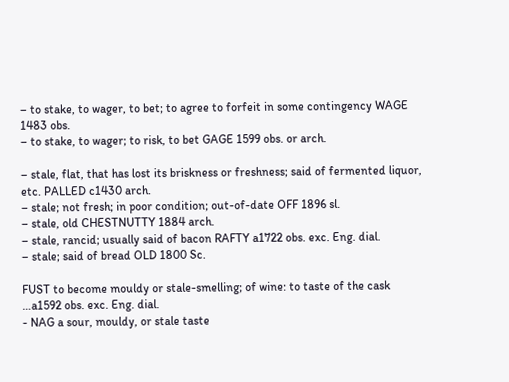– to stake, to wager, to bet; to agree to forfeit in some contingency WAGE 1483 obs.
– to stake, to wager; to risk, to bet GAGE 1599 obs. or arch.

– stale, flat, that has lost its briskness or freshness; said of fermented liquor, etc. PALLED c1430 arch.
– stale; not fresh; in poor condition; out-of-date OFF 1896 sl.
– stale, old CHESTNUTTY 1884 arch.
– stale, rancid; usually said of bacon RAFTY a1722 obs. exc. Eng. dial.
– stale; said of bread OLD 1800 Sc.

FUST to become mouldy or stale-smelling; of wine: to taste of the cask …a1592 obs. exc. Eng. dial.
- NAG a sour, mouldy, or stale taste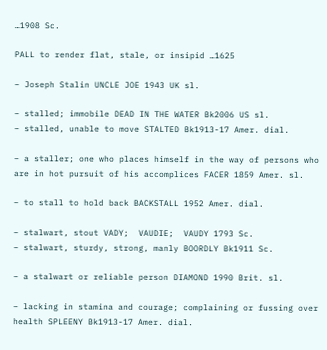…1908 Sc.

PALL to render flat, stale, or insipid …1625

– Joseph Stalin UNCLE JOE 1943 UK sl.

– stalled; immobile DEAD IN THE WATER Bk2006 US sl.
– stalled, unable to move STALTED Bk1913-17 Amer. dial.

– a staller; one who places himself in the way of persons who are in hot pursuit of his accomplices FACER 1859 Amer. sl.

– to stall to hold back BACKSTALL 1952 Amer. dial.

– stalwart, stout VADY;  VAUDIE;  VAUDY 1793 Sc.
– stalwart, sturdy, strong, manly BOORDLY Bk1911 Sc.

– a stalwart or reliable person DIAMOND 1990 Brit. sl.

– lacking in stamina and courage; complaining or fussing over health SPLEENY Bk1913-17 Amer. dial.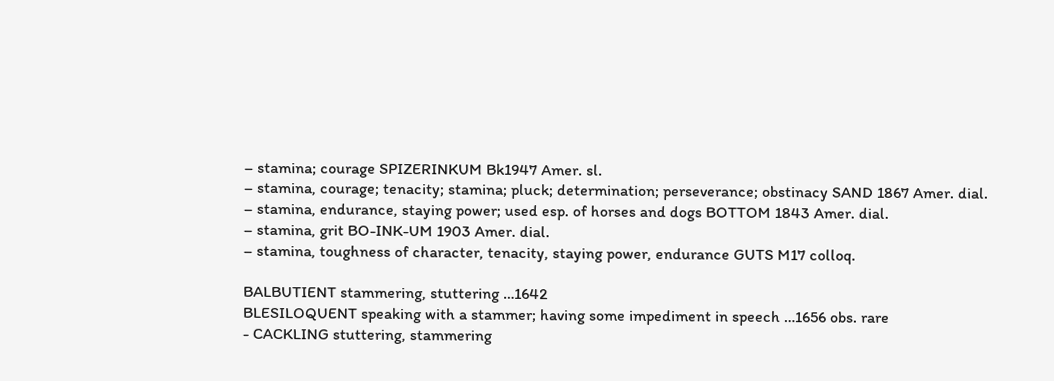– stamina; courage SPIZERINKUM Bk1947 Amer. sl.
– stamina, courage; tenacity; stamina; pluck; determination; perseverance; obstinacy SAND 1867 Amer. dial.
– stamina, endurance, staying power; used esp. of horses and dogs BOTTOM 1843 Amer. dial.
– stamina, grit BO-INK-UM 1903 Amer. dial.
– stamina, toughness of character, tenacity, staying power, endurance GUTS M17 colloq.

BALBUTIENT stammering, stuttering …1642
BLESILOQUENT speaking with a stammer; having some impediment in speech …1656 obs. rare
- CACKLING stuttering, stammering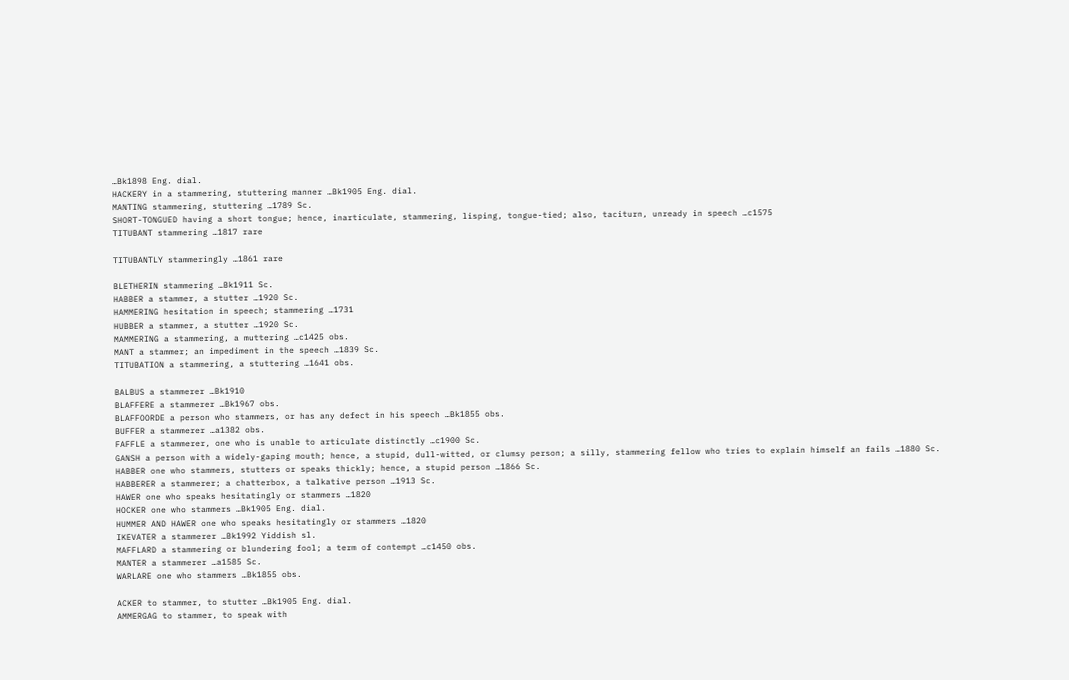…Bk1898 Eng. dial.
HACKERY in a stammering, stuttering manner …Bk1905 Eng. dial.
MANTING stammering, stuttering …1789 Sc.
SHORT-TONGUED having a short tongue; hence, inarticulate, stammering, lisping, tongue-tied; also, taciturn, unready in speech …c1575
TITUBANT stammering …1817 rare

TITUBANTLY stammeringly …1861 rare

BLETHERIN stammering …Bk1911 Sc.
HABBER a stammer, a stutter …1920 Sc.
HAMMERING hesitation in speech; stammering …1731
HUBBER a stammer, a stutter …1920 Sc.
MAMMERING a stammering, a muttering …c1425 obs.
MANT a stammer; an impediment in the speech …1839 Sc.
TITUBATION a stammering, a stuttering …1641 obs.

BALBUS a stammerer …Bk1910
BLAFFERE a stammerer …Bk1967 obs.
BLAFFOORDE a person who stammers, or has any defect in his speech …Bk1855 obs.
BUFFER a stammerer …a1382 obs.
FAFFLE a stammerer, one who is unable to articulate distinctly …c1900 Sc.
GANSH a person with a widely-gaping mouth; hence, a stupid, dull-witted, or clumsy person; a silly, stammering fellow who tries to explain himself an fails …1880 Sc.
HABBER one who stammers, stutters or speaks thickly; hence, a stupid person …1866 Sc.
HABBERER a stammerer; a chatterbox, a talkative person …1913 Sc.
HAWER one who speaks hesitatingly or stammers …1820
HOCKER one who stammers …Bk1905 Eng. dial.
HUMMER AND HAWER one who speaks hesitatingly or stammers …1820
IKEVATER a stammerer …Bk1992 Yiddish sl.
MAFFLARD a stammering or blundering fool; a term of contempt …c1450 obs.
MANTER a stammerer …a1585 Sc.
WARLARE one who stammers …Bk1855 obs.

ACKER to stammer, to stutter …Bk1905 Eng. dial.
AMMERGAG to stammer, to speak with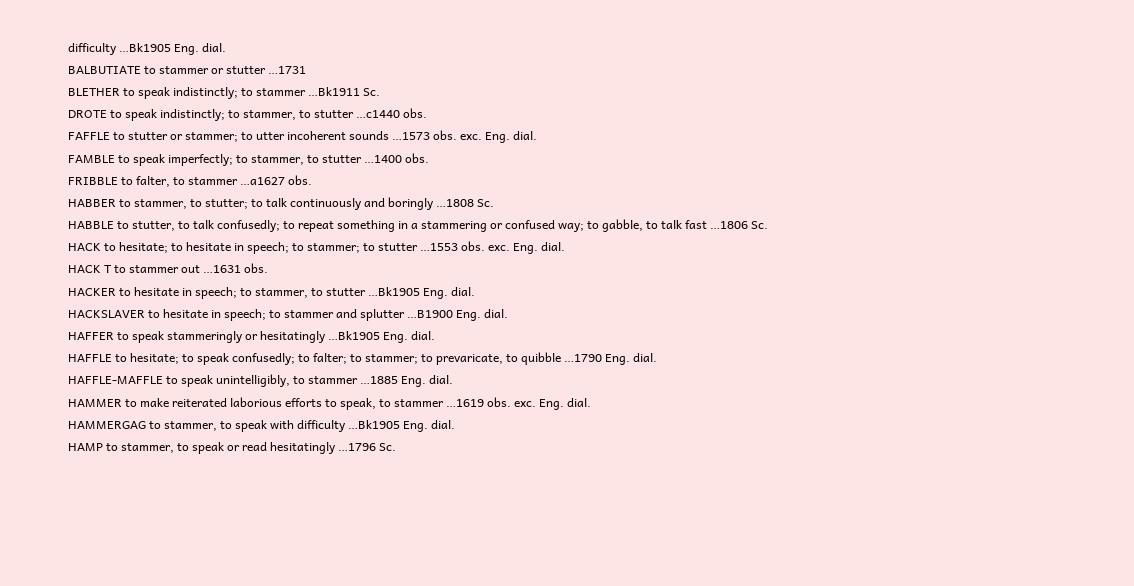difficulty …Bk1905 Eng. dial.
BALBUTIATE to stammer or stutter …1731
BLETHER to speak indistinctly; to stammer …Bk1911 Sc.
DROTE to speak indistinctly; to stammer, to stutter …c1440 obs.
FAFFLE to stutter or stammer; to utter incoherent sounds …1573 obs. exc. Eng. dial.
FAMBLE to speak imperfectly; to stammer, to stutter …1400 obs.
FRIBBLE to falter, to stammer …a1627 obs.
HABBER to stammer, to stutter; to talk continuously and boringly …1808 Sc.
HABBLE to stutter, to talk confusedly; to repeat something in a stammering or confused way; to gabble, to talk fast …1806 Sc.
HACK to hesitate; to hesitate in speech; to stammer; to stutter …1553 obs. exc. Eng. dial.
HACK T to stammer out …1631 obs.
HACKER to hesitate in speech; to stammer, to stutter …Bk1905 Eng. dial.
HACKSLAVER to hesitate in speech; to stammer and splutter …B1900 Eng. dial.
HAFFER to speak stammeringly or hesitatingly …Bk1905 Eng. dial.
HAFFLE to hesitate; to speak confusedly; to falter; to stammer; to prevaricate, to quibble …1790 Eng. dial.
HAFFLE-MAFFLE to speak unintelligibly, to stammer …1885 Eng. dial.
HAMMER to make reiterated laborious efforts to speak, to stammer …1619 obs. exc. Eng. dial.
HAMMERGAG to stammer, to speak with difficulty …Bk1905 Eng. dial.
HAMP to stammer, to speak or read hesitatingly …1796 Sc.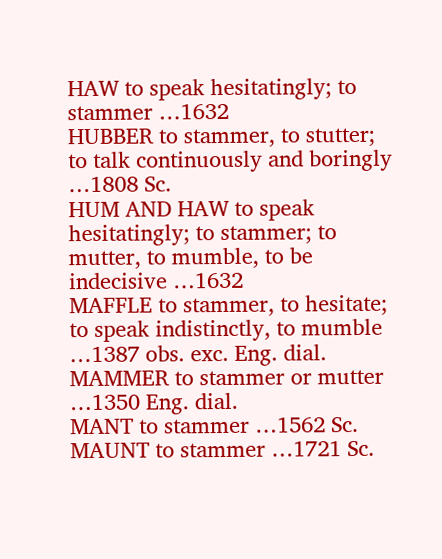HAW to speak hesitatingly; to stammer …1632
HUBBER to stammer, to stutter; to talk continuously and boringly …1808 Sc.
HUM AND HAW to speak hesitatingly; to stammer; to mutter, to mumble, to be indecisive …1632
MAFFLE to stammer, to hesitate; to speak indistinctly, to mumble …1387 obs. exc. Eng. dial.
MAMMER to stammer or mutter …1350 Eng. dial.
MANT to stammer …1562 Sc.
MAUNT to stammer …1721 Sc.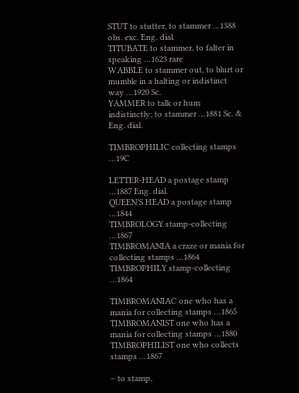STUT to stutter, to stammer …1388 obs. exc. Eng. dial.
TITUBATE to stammer, to falter in speaking …1623 rare
WABBLE to stammer out, to blurt or mumble in a halting or indistinct way …1920 Sc.
YAMMER to talk or hum indistinctly; to stammer …1881 Sc. & Eng. dial.

TIMBROPHILIC collecting stamps …19C

LETTER-HEAD a postage stamp …1887 Eng. dial.
QUEEN’S HEAD a postage stamp …1844
TIMBROLOGY stamp-collecting …1867
TIMBROMANIA a craze or mania for collecting stamps …1864
TIMBROPHILY stamp-collecting …1864

TIMBROMANIAC one who has a mania for collecting stamps …1865
TIMBROMANIST one who has a mania for collecting stamps …1880
TIMBROPHILIST one who collects stamps …1867

– to stamp,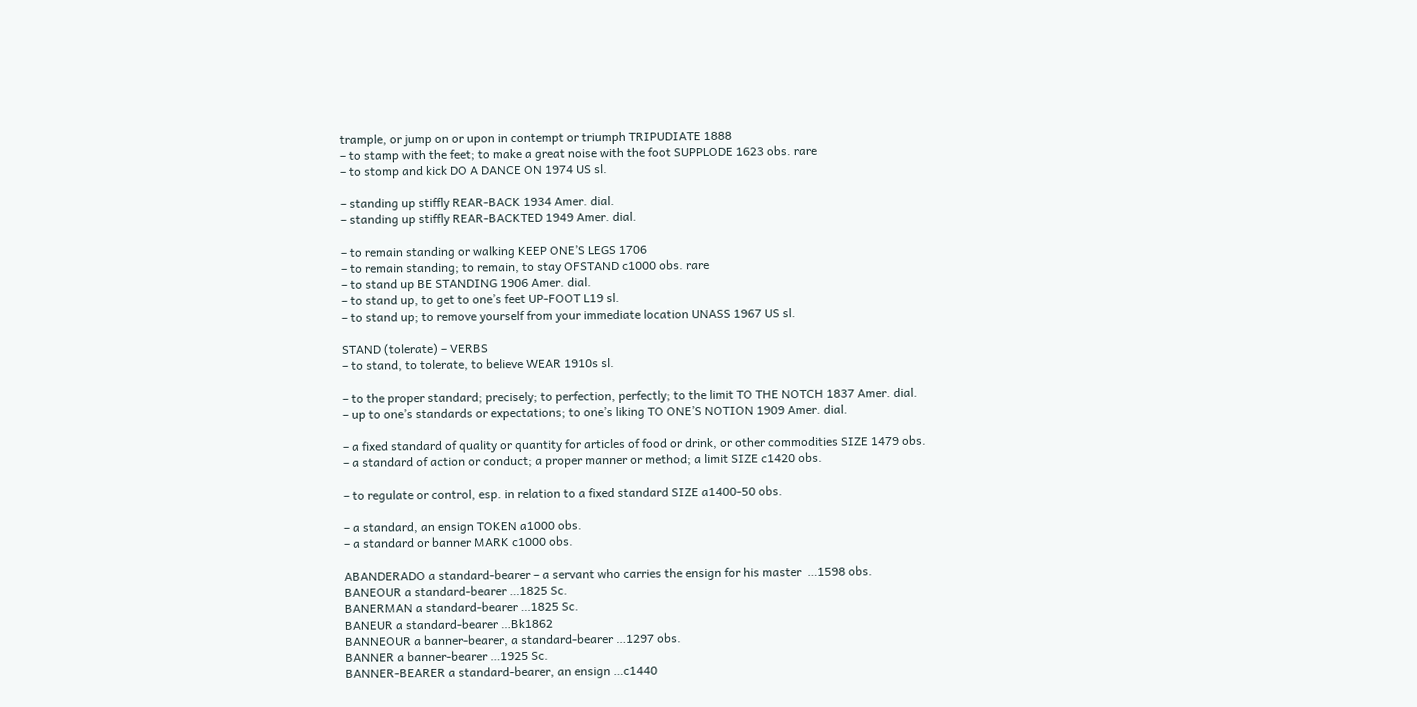trample, or jump on or upon in contempt or triumph TRIPUDIATE 1888
– to stamp with the feet; to make a great noise with the foot SUPPLODE 1623 obs. rare
– to stomp and kick DO A DANCE ON 1974 US sl.

– standing up stiffly REAR-BACK 1934 Amer. dial.
– standing up stiffly REAR-BACKTED 1949 Amer. dial.

– to remain standing or walking KEEP ONE’S LEGS 1706
– to remain standing; to remain, to stay OFSTAND c1000 obs. rare
– to stand up BE STANDING 1906 Amer. dial.
– to stand up, to get to one’s feet UP-FOOT L19 sl.
– to stand up; to remove yourself from your immediate location UNASS 1967 US sl.

STAND (tolerate) – VERBS
– to stand, to tolerate, to believe WEAR 1910s sl.

– to the proper standard; precisely; to perfection, perfectly; to the limit TO THE NOTCH 1837 Amer. dial.
– up to one’s standards or expectations; to one’s liking TO ONE’S NOTION 1909 Amer. dial.

– a fixed standard of quality or quantity for articles of food or drink, or other commodities SIZE 1479 obs.
– a standard of action or conduct; a proper manner or method; a limit SIZE c1420 obs.

– to regulate or control, esp. in relation to a fixed standard SIZE a1400-50 obs.

– a standard, an ensign TOKEN a1000 obs.
– a standard or banner MARK c1000 obs.

ABANDERADO a standard-bearer – a servant who carries the ensign for his master  …1598 obs.
BANEOUR a standard-bearer …1825 Sc.
BANERMAN a standard-bearer …1825 Sc.
BANEUR a standard-bearer …Bk1862
BANNEOUR a banner-bearer, a standard-bearer …1297 obs.
BANNER a banner-bearer …1925 Sc.
BANNER-BEARER a standard-bearer, an ensign …c1440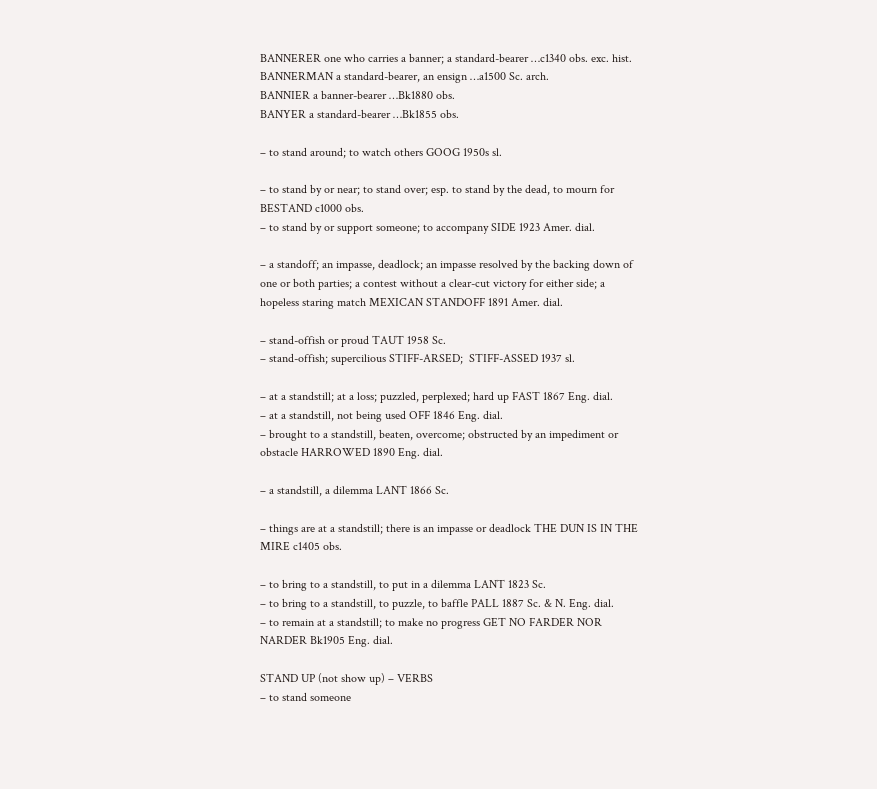BANNERER one who carries a banner; a standard-bearer …c1340 obs. exc. hist.
BANNERMAN a standard-bearer, an ensign …a1500 Sc. arch.
BANNIER a banner-bearer …Bk1880 obs.
BANYER a standard-bearer …Bk1855 obs.

– to stand around; to watch others GOOG 1950s sl.

– to stand by or near; to stand over; esp. to stand by the dead, to mourn for BESTAND c1000 obs.
– to stand by or support someone; to accompany SIDE 1923 Amer. dial.

– a standoff; an impasse, deadlock; an impasse resolved by the backing down of one or both parties; a contest without a clear-cut victory for either side; a hopeless staring match MEXICAN STANDOFF 1891 Amer. dial.

– stand-offish or proud TAUT 1958 Sc.
– stand-offish; supercilious STIFF-ARSED;  STIFF-ASSED 1937 sl.

– at a standstill; at a loss; puzzled, perplexed; hard up FAST 1867 Eng. dial.
– at a standstill, not being used OFF 1846 Eng. dial.
– brought to a standstill, beaten, overcome; obstructed by an impediment or obstacle HARROWED 1890 Eng. dial.

– a standstill, a dilemma LANT 1866 Sc.

– things are at a standstill; there is an impasse or deadlock THE DUN IS IN THE MIRE c1405 obs.

– to bring to a standstill, to put in a dilemma LANT 1823 Sc.
– to bring to a standstill, to puzzle, to baffle PALL 1887 Sc. & N. Eng. dial.
– to remain at a standstill; to make no progress GET NO FARDER NOR NARDER Bk1905 Eng. dial.

STAND UP (not show up) – VERBS
– to stand someone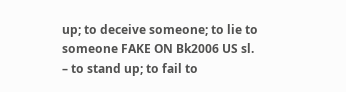up; to deceive someone; to lie to someone FAKE ON Bk2006 US sl.
– to stand up; to fail to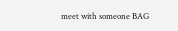meet with someone BAG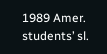1989 Amer. students’ sl.